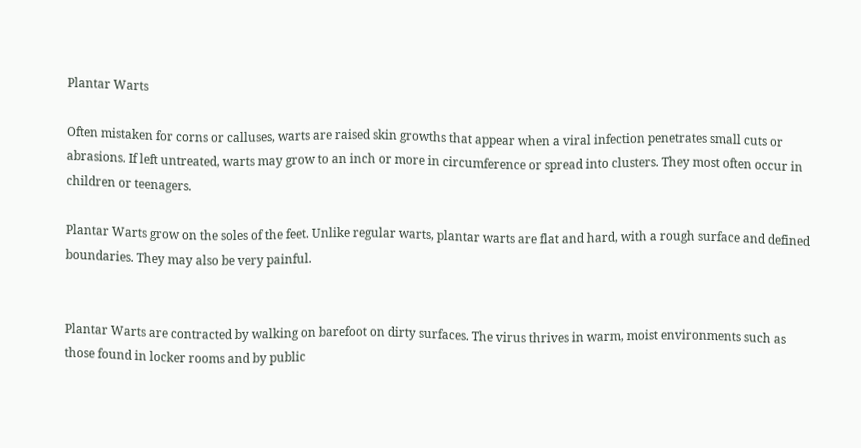Plantar Warts

Often mistaken for corns or calluses, warts are raised skin growths that appear when a viral infection penetrates small cuts or abrasions. If left untreated, warts may grow to an inch or more in circumference or spread into clusters. They most often occur in children or teenagers.

Plantar Warts grow on the soles of the feet. Unlike regular warts, plantar warts are flat and hard, with a rough surface and defined boundaries. They may also be very painful.


Plantar Warts are contracted by walking on barefoot on dirty surfaces. The virus thrives in warm, moist environments such as those found in locker rooms and by public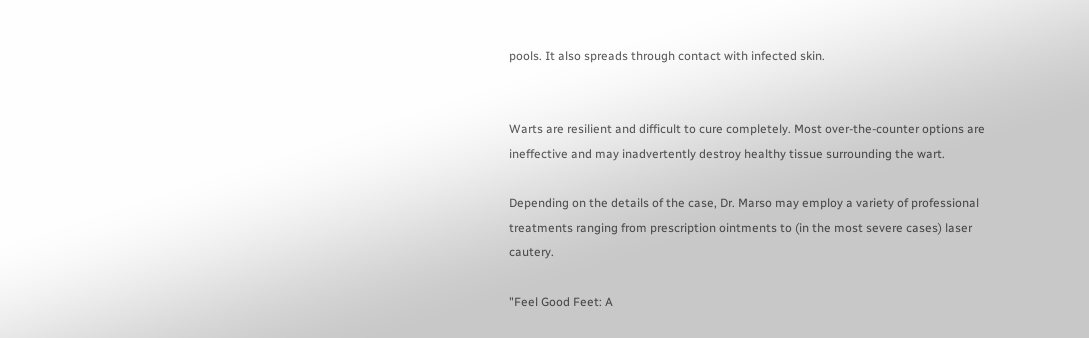pools. It also spreads through contact with infected skin.


Warts are resilient and difficult to cure completely. Most over-the-counter options are ineffective and may inadvertently destroy healthy tissue surrounding the wart.

Depending on the details of the case, Dr. Marso may employ a variety of professional treatments ranging from prescription ointments to (in the most severe cases) laser cautery.

"Feel Good Feet: A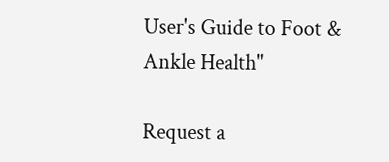User's Guide to Foot & Ankle Health"

Request a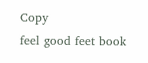Copy
feel good feet book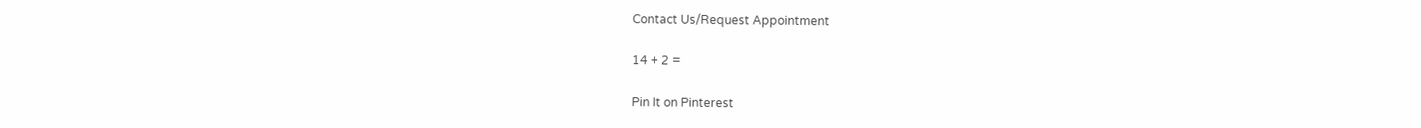Contact Us/Request Appointment

14 + 2 =

Pin It on Pinterest